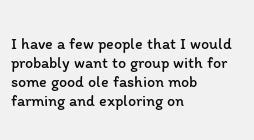I have a few people that I would probably want to group with for some good ole fashion mob farming and exploring on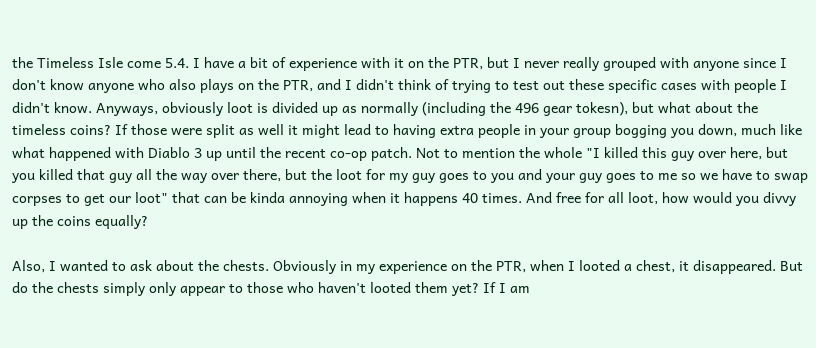the Timeless Isle come 5.4. I have a bit of experience with it on the PTR, but I never really grouped with anyone since I don't know anyone who also plays on the PTR, and I didn't think of trying to test out these specific cases with people I didn't know. Anyways, obviously loot is divided up as normally (including the 496 gear tokesn), but what about the timeless coins? If those were split as well it might lead to having extra people in your group bogging you down, much like what happened with Diablo 3 up until the recent co-op patch. Not to mention the whole "I killed this guy over here, but you killed that guy all the way over there, but the loot for my guy goes to you and your guy goes to me so we have to swap corpses to get our loot" that can be kinda annoying when it happens 40 times. And free for all loot, how would you divvy up the coins equally?

Also, I wanted to ask about the chests. Obviously in my experience on the PTR, when I looted a chest, it disappeared. But do the chests simply only appear to those who haven't looted them yet? If I am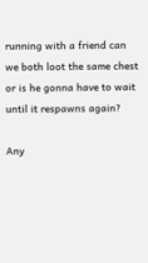running with a friend can we both loot the same chest or is he gonna have to wait until it respawns again?

Any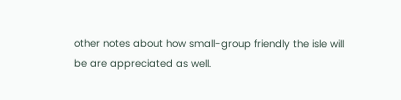other notes about how small-group friendly the isle will be are appreciated as well.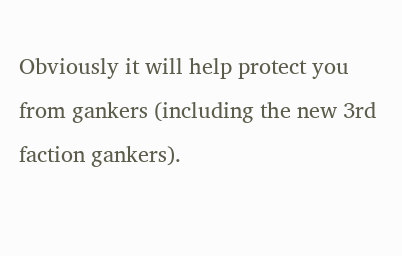Obviously it will help protect you from gankers (including the new 3rd faction gankers).